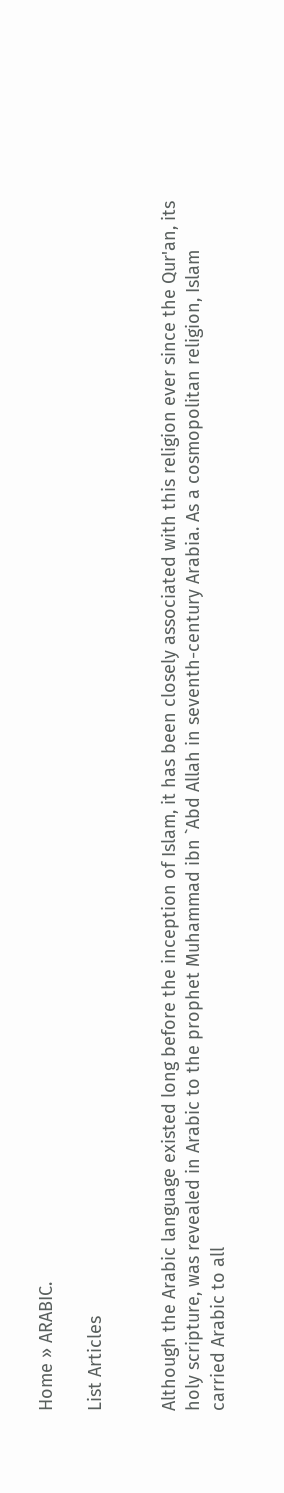Home » ARABIC.

List Articles


Although the Arabic language existed long before the inception of Islam, it has been closely associated with this religion ever since the Qur'an, its holy scripture, was revealed in Arabic to the prophet Muhammad ibn `Abd Allah in seventh-century Arabia. As a cosmopolitan religion, Islam carried Arabic to all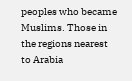peoples who became Muslims. Those in the regions nearest to Arabia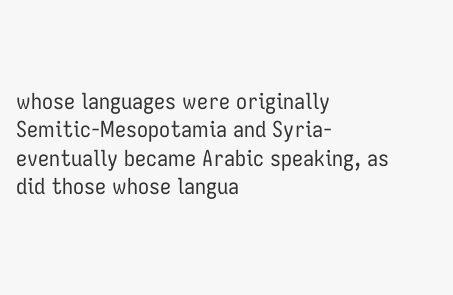whose languages were originally Semitic-Mesopotamia and Syria-eventually became Arabic speaking, as did those whose langua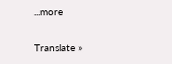...more

Translate »